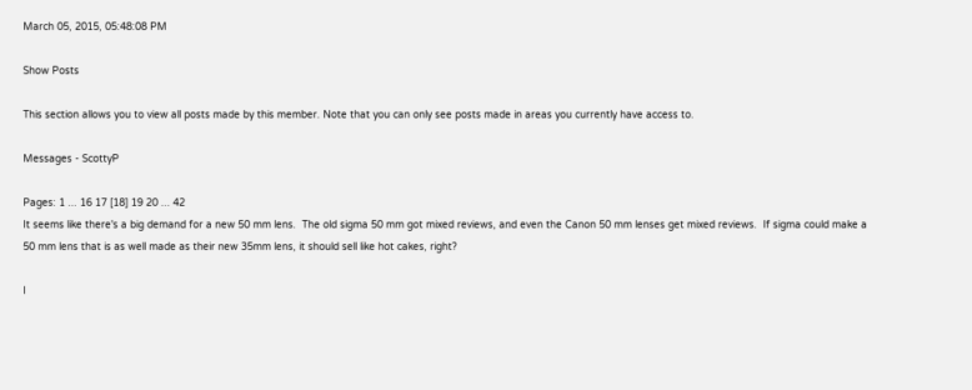March 05, 2015, 05:48:08 PM

Show Posts

This section allows you to view all posts made by this member. Note that you can only see posts made in areas you currently have access to.

Messages - ScottyP

Pages: 1 ... 16 17 [18] 19 20 ... 42
It seems like there's a big demand for a new 50 mm lens.  The old sigma 50 mm got mixed reviews, and even the Canon 50 mm lenses get mixed reviews.  If sigma could make a 50 mm lens that is as well made as their new 35mm lens, it should sell like hot cakes, right?

I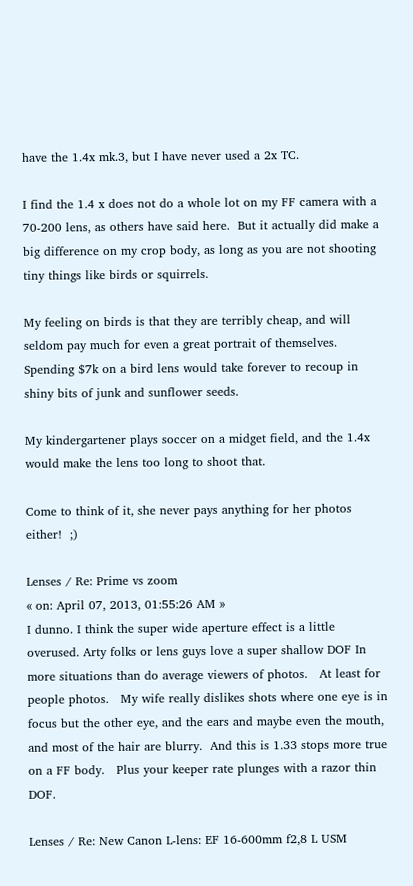have the 1.4x mk.3, but I have never used a 2x TC.

I find the 1.4 x does not do a whole lot on my FF camera with a 70-200 lens, as others have said here.  But it actually did make a big difference on my crop body, as long as you are not shooting tiny things like birds or squirrels.

My feeling on birds is that they are terribly cheap, and will seldom pay much for even a great portrait of themselves.  Spending $7k on a bird lens would take forever to recoup in shiny bits of junk and sunflower seeds.

My kindergartener plays soccer on a midget field, and the 1.4x would make the lens too long to shoot that.

Come to think of it, she never pays anything for her photos either!  ;)

Lenses / Re: Prime vs zoom
« on: April 07, 2013, 01:55:26 AM »
I dunno. I think the super wide aperture effect is a little overused. Arty folks or lens guys love a super shallow DOF In more situations than do average viewers of photos.   At least for people photos.   My wife really dislikes shots where one eye is in focus but the other eye, and the ears and maybe even the mouth, and most of the hair are blurry.  And this is 1.33 stops more true on a FF body.   Plus your keeper rate plunges with a razor thin DOF.

Lenses / Re: New Canon L-lens: EF 16-600mm f2,8 L USM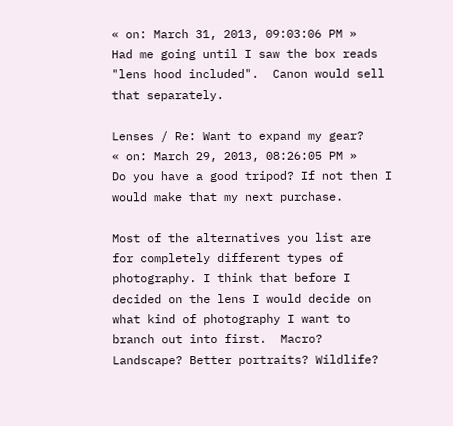« on: March 31, 2013, 09:03:06 PM »
Had me going until I saw the box reads "lens hood included".  Canon would sell that separately.

Lenses / Re: Want to expand my gear?
« on: March 29, 2013, 08:26:05 PM »
Do you have a good tripod? If not then I would make that my next purchase.

Most of the alternatives you list are for completely different types of photography. I think that before I decided on the lens I would decide on what kind of photography I want to branch out into first.  Macro? Landscape? Better portraits? Wildlife?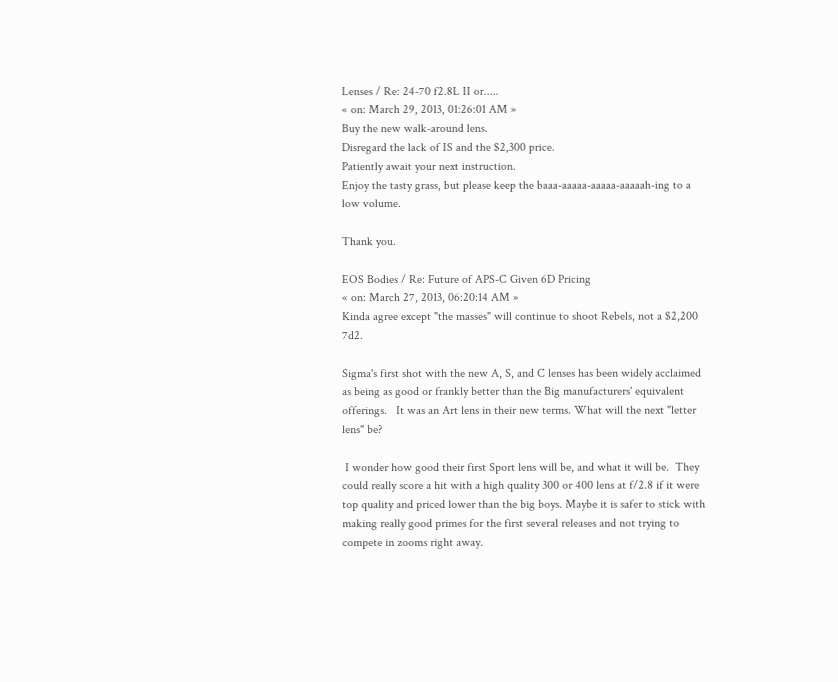Lenses / Re: 24-70 f2.8L II or.....
« on: March 29, 2013, 01:26:01 AM »
Buy the new walk-around lens.
Disregard the lack of IS and the $2,300 price.
Patiently await your next instruction.
Enjoy the tasty grass, but please keep the baaa-aaaaa-aaaaa-aaaaah-ing to a low volume.

Thank you.

EOS Bodies / Re: Future of APS-C Given 6D Pricing
« on: March 27, 2013, 06:20:14 AM »
Kinda agree except "the masses" will continue to shoot Rebels, not a $2,200 7d2.

Sigma's first shot with the new A, S, and C lenses has been widely acclaimed as being as good or frankly better than the Big manufacturers' equivalent offerings.   It was an Art lens in their new terms. What will the next "letter lens" be?

 I wonder how good their first Sport lens will be, and what it will be.  They could really score a hit with a high quality 300 or 400 lens at f/2.8 if it were top quality and priced lower than the big boys. Maybe it is safer to stick with making really good primes for the first several releases and not trying to compete in zooms right away.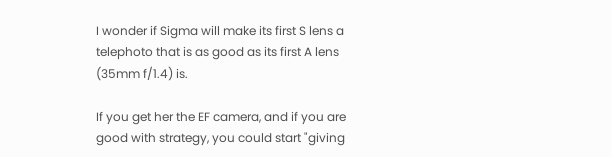I wonder if Sigma will make its first S lens a telephoto that is as good as its first A lens (35mm f/1.4) is.

If you get her the EF camera, and if you are good with strategy, you could start "giving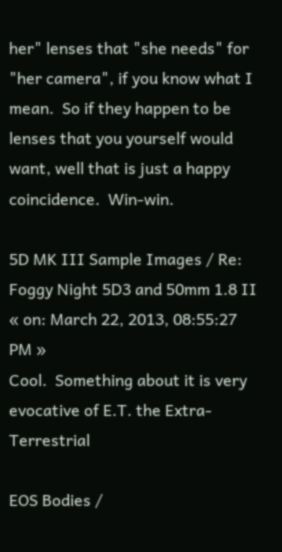her" lenses that "she needs" for "her camera", if you know what I mean.  So if they happen to be lenses that you yourself would want, well that is just a happy coincidence.  Win-win.

5D MK III Sample Images / Re: Foggy Night 5D3 and 50mm 1.8 II
« on: March 22, 2013, 08:55:27 PM »
Cool.  Something about it is very evocative of E.T. the Extra-Terrestrial

EOS Bodies /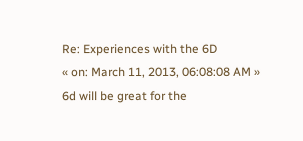Re: Experiences with the 6D
« on: March 11, 2013, 06:08:08 AM »
6d will be great for the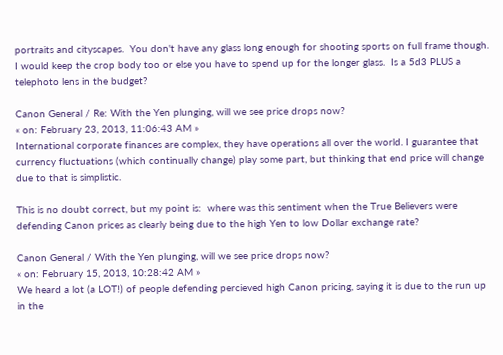portraits and cityscapes.  You don't have any glass long enough for shooting sports on full frame though. I would keep the crop body too or else you have to spend up for the longer glass.  Is a 5d3 PLUS a telephoto lens in the budget?

Canon General / Re: With the Yen plunging, will we see price drops now?
« on: February 23, 2013, 11:06:43 AM »
International corporate finances are complex, they have operations all over the world. I guarantee that currency fluctuations (which continually change) play some part, but thinking that end price will change due to that is simplistic.

This is no doubt correct, but my point is:  where was this sentiment when the True Believers were defending Canon prices as clearly being due to the high Yen to low Dollar exchange rate?

Canon General / With the Yen plunging, will we see price drops now?
« on: February 15, 2013, 10:28:42 AM »
We heard a lot (a LOT!) of people defending percieved high Canon pricing, saying it is due to the run up in the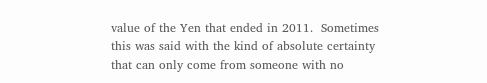value of the Yen that ended in 2011.  Sometimes this was said with the kind of absolute certainty that can only come from someone with no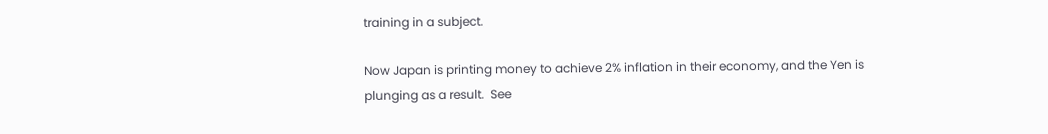training in a subject.

Now Japan is printing money to achieve 2% inflation in their economy, and the Yen is plunging as a result.  See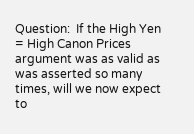Question:  If the High Yen = High Canon Prices argument was as valid as was asserted so many times, will we now expect to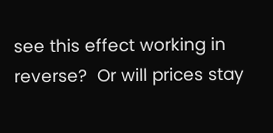see this effect working in reverse?  Or will prices stay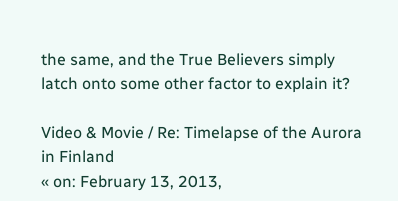the same, and the True Believers simply latch onto some other factor to explain it?

Video & Movie / Re: Timelapse of the Aurora in Finland
« on: February 13, 2013,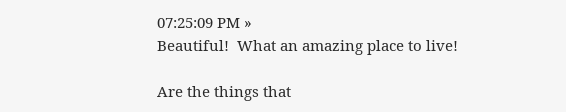07:25:09 PM »
Beautiful!  What an amazing place to live!

Are the things that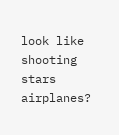look like shooting stars airplanes?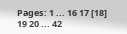Pages: 1 ... 16 17 [18] 19 20 ... 42